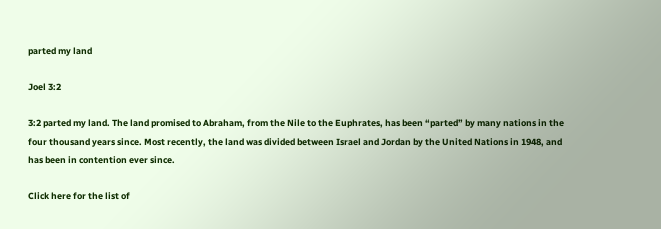parted my land

Joel 3:2

3:2 parted my land. The land promised to Abraham, from the Nile to the Euphrates, has been “parted” by many nations in the four thousand years since. Most recently, the land was divided between Israel and Jordan by the United Nations in 1948, and has been in contention ever since.

Click here for the list of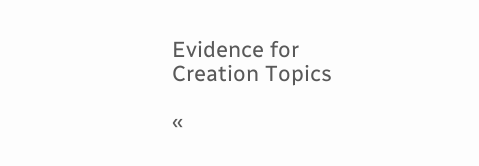Evidence for Creation Topics

«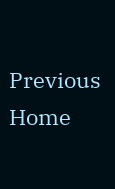Previous                Home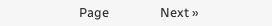Page                 Next »